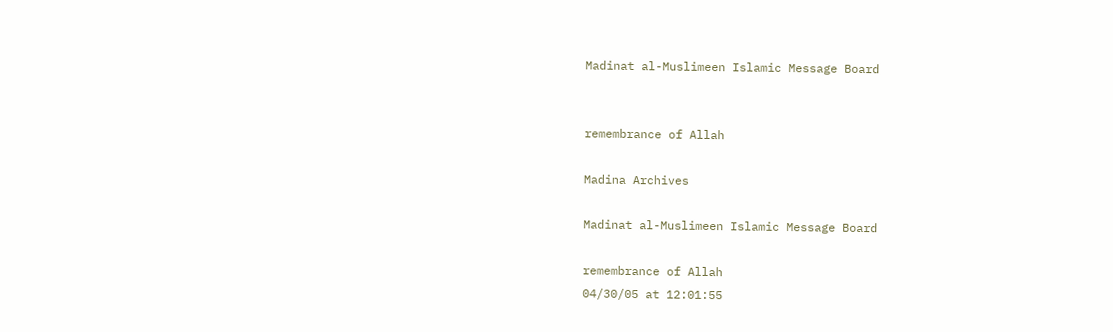Madinat al-Muslimeen Islamic Message Board


remembrance of Allah

Madina Archives

Madinat al-Muslimeen Islamic Message Board

remembrance of Allah
04/30/05 at 12:01:55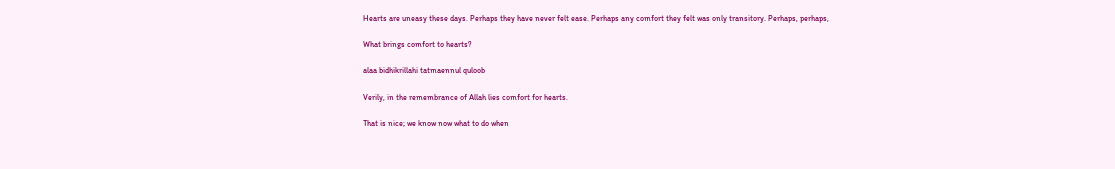Hearts are uneasy these days. Perhaps they have never felt ease. Perhaps any comfort they felt was only transitory. Perhaps, perhaps,

What brings comfort to hearts?

alaa bidhikrillahi tatmaennul quloob

Verily, in the remembrance of Allah lies comfort for hearts.

That is nice; we know now what to do when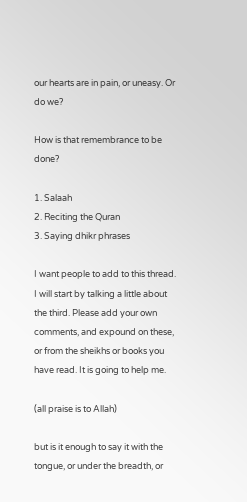our hearts are in pain, or uneasy. Or do we?

How is that remembrance to be done?

1. Salaah
2. Reciting the Quran
3. Saying dhikr phrases

I want people to add to this thread. I will start by talking a little about the third. Please add your own comments, and expound on these, or from the sheikhs or books you have read. It is going to help me.

(all praise is to Allah)

but is it enough to say it with the tongue, or under the breadth, or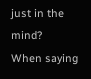just in the mind?
When saying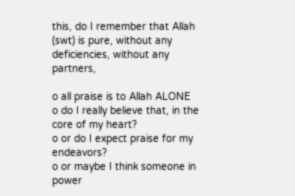this, do I remember that Allah (swt) is pure, without any deficiencies, without any partners,

o all praise is to Allah ALONE
o do I really believe that, in the core of my heart?
o or do I expect praise for my endeavors?
o or maybe I think someone in power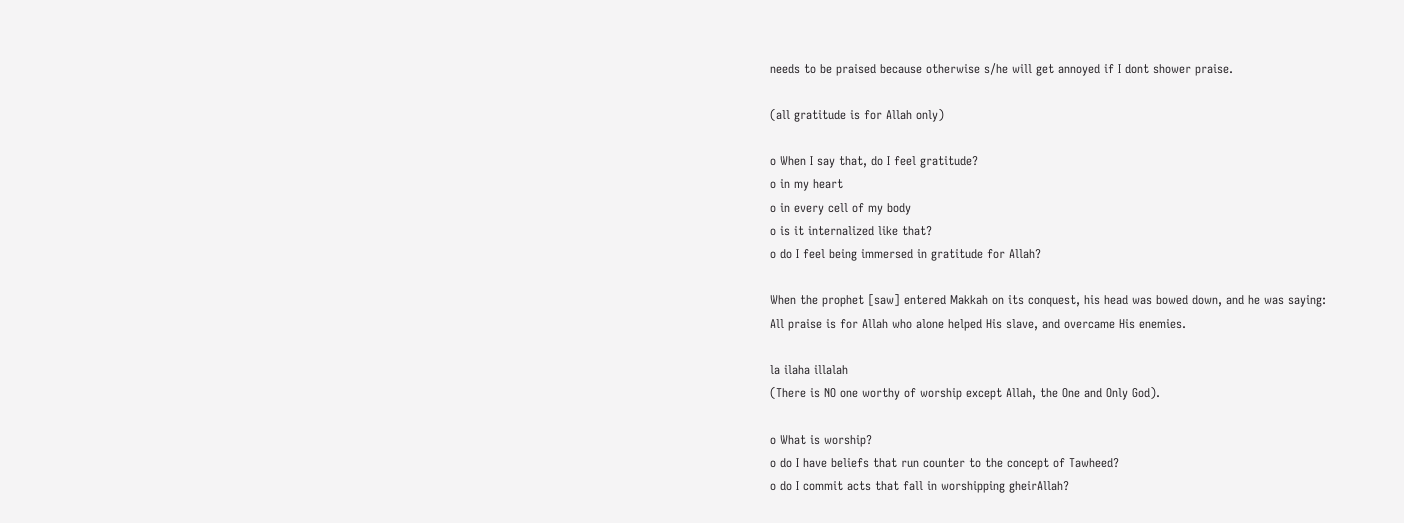needs to be praised because otherwise s/he will get annoyed if I dont shower praise.

(all gratitude is for Allah only)

o When I say that, do I feel gratitude?
o in my heart
o in every cell of my body
o is it internalized like that?
o do I feel being immersed in gratitude for Allah?

When the prophet [saw] entered Makkah on its conquest, his head was bowed down, and he was saying:
All praise is for Allah who alone helped His slave, and overcame His enemies.

la ilaha illalah
(There is NO one worthy of worship except Allah, the One and Only God).

o What is worship?
o do I have beliefs that run counter to the concept of Tawheed?
o do I commit acts that fall in worshipping gheirAllah?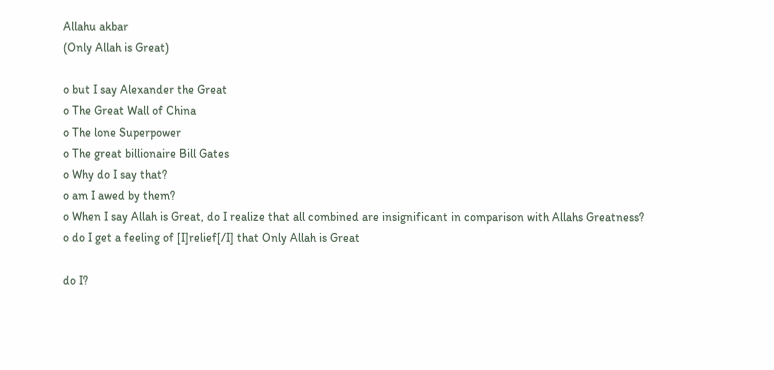Allahu akbar
(Only Allah is Great)

o but I say Alexander the Great
o The Great Wall of China
o The lone Superpower
o The great billionaire Bill Gates
o Why do I say that?
o am I awed by them?
o When I say Allah is Great, do I realize that all combined are insignificant in comparison with Allahs Greatness?
o do I get a feeling of [I]relief[/I] that Only Allah is Great

do I?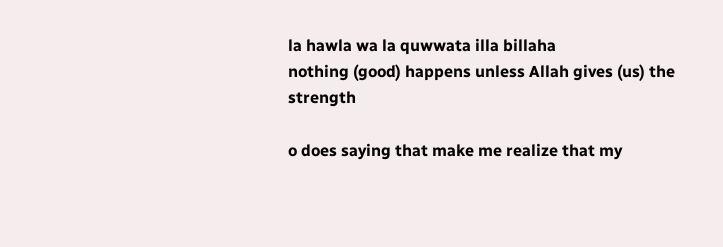la hawla wa la quwwata illa billaha
nothing (good) happens unless Allah gives (us) the strength

o does saying that make me realize that my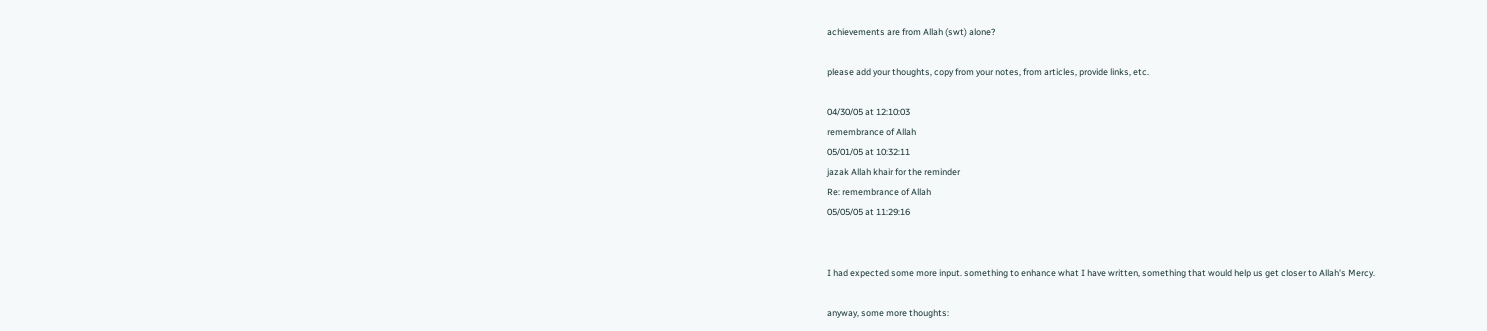achievements are from Allah (swt) alone?

please add your thoughts, copy from your notes, from articles, provide links, etc.

04/30/05 at 12:10:03
remembrance of Allah
05/01/05 at 10:32:11
jazak Allah khair for the reminder
Re: remembrance of Allah
05/05/05 at 11:29:16


I had expected some more input. something to enhance what I have written, something that would help us get closer to Allah's Mercy.

anyway, some more thoughts: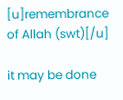[u]remembrance of Allah (swt)[/u]

it may be done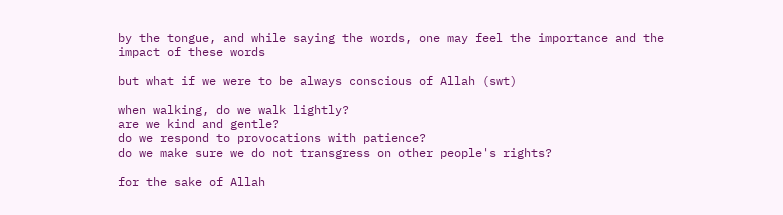by the tongue, and while saying the words, one may feel the importance and the impact of these words

but what if we were to be always conscious of Allah (swt)

when walking, do we walk lightly?
are we kind and gentle?
do we respond to provocations with patience?
do we make sure we do not transgress on other people's rights?

for the sake of Allah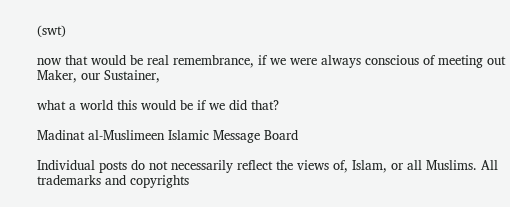(swt)

now that would be real remembrance, if we were always conscious of meeting out Maker, our Sustainer,

what a world this would be if we did that?

Madinat al-Muslimeen Islamic Message Board

Individual posts do not necessarily reflect the views of, Islam, or all Muslims. All trademarks and copyrights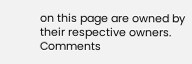on this page are owned by their respective owners. Comments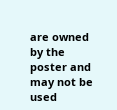are owned by the poster and may not be used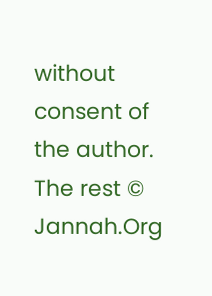without consent of the author.
The rest © Jannah.Org